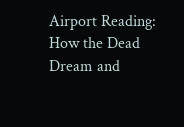Airport Reading: How the Dead Dream and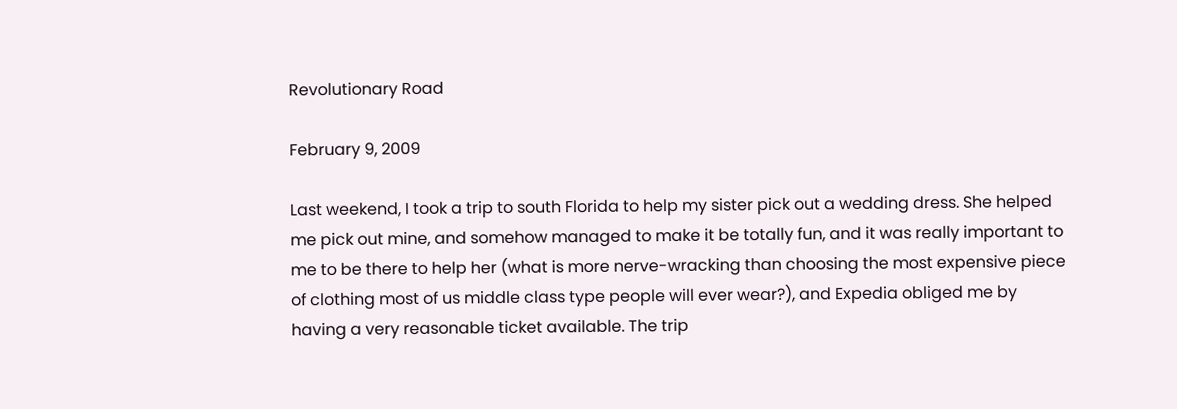Revolutionary Road

February 9, 2009

Last weekend, I took a trip to south Florida to help my sister pick out a wedding dress. She helped me pick out mine, and somehow managed to make it be totally fun, and it was really important to me to be there to help her (what is more nerve-wracking than choosing the most expensive piece of clothing most of us middle class type people will ever wear?), and Expedia obliged me by having a very reasonable ticket available. The trip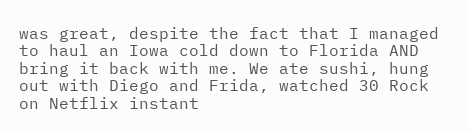was great, despite the fact that I managed to haul an Iowa cold down to Florida AND bring it back with me. We ate sushi, hung out with Diego and Frida, watched 30 Rock on Netflix instant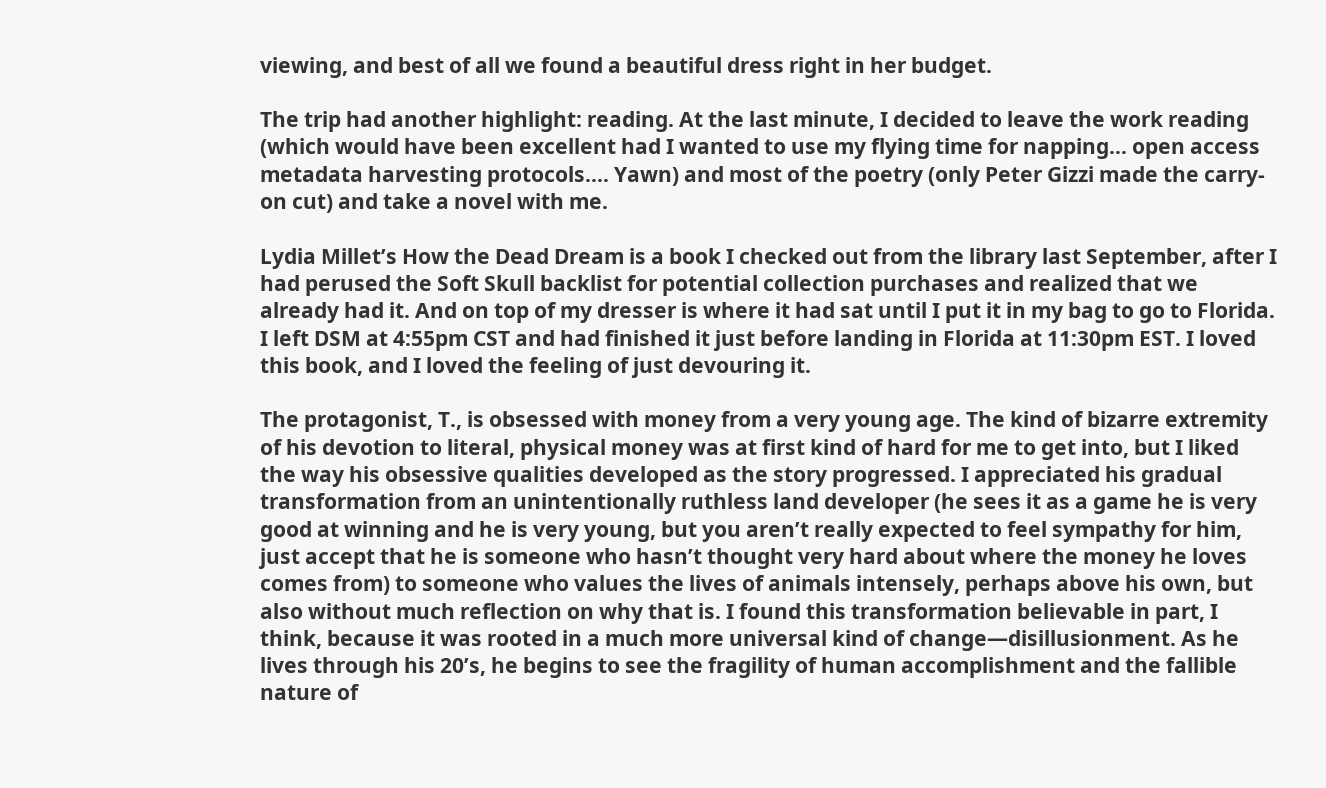viewing, and best of all we found a beautiful dress right in her budget.

The trip had another highlight: reading. At the last minute, I decided to leave the work reading (which would have been excellent had I wanted to use my flying time for napping… open access metadata harvesting protocols…. Yawn) and most of the poetry (only Peter Gizzi made the carry-on cut) and take a novel with me.

Lydia Millet’s How the Dead Dream is a book I checked out from the library last September, after I had perused the Soft Skull backlist for potential collection purchases and realized that we already had it. And on top of my dresser is where it had sat until I put it in my bag to go to Florida. I left DSM at 4:55pm CST and had finished it just before landing in Florida at 11:30pm EST. I loved this book, and I loved the feeling of just devouring it.

The protagonist, T., is obsessed with money from a very young age. The kind of bizarre extremity of his devotion to literal, physical money was at first kind of hard for me to get into, but I liked the way his obsessive qualities developed as the story progressed. I appreciated his gradual transformation from an unintentionally ruthless land developer (he sees it as a game he is very good at winning and he is very young, but you aren’t really expected to feel sympathy for him, just accept that he is someone who hasn’t thought very hard about where the money he loves comes from) to someone who values the lives of animals intensely, perhaps above his own, but also without much reflection on why that is. I found this transformation believable in part, I think, because it was rooted in a much more universal kind of change—disillusionment. As he lives through his 20’s, he begins to see the fragility of human accomplishment and the fallible nature of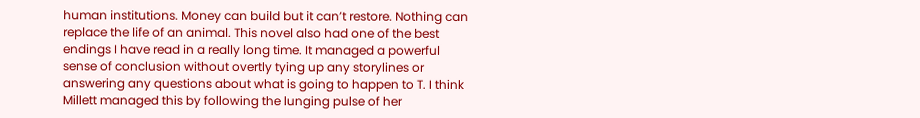human institutions. Money can build but it can’t restore. Nothing can replace the life of an animal. This novel also had one of the best endings I have read in a really long time. It managed a powerful sense of conclusion without overtly tying up any storylines or answering any questions about what is going to happen to T. I think Millett managed this by following the lunging pulse of her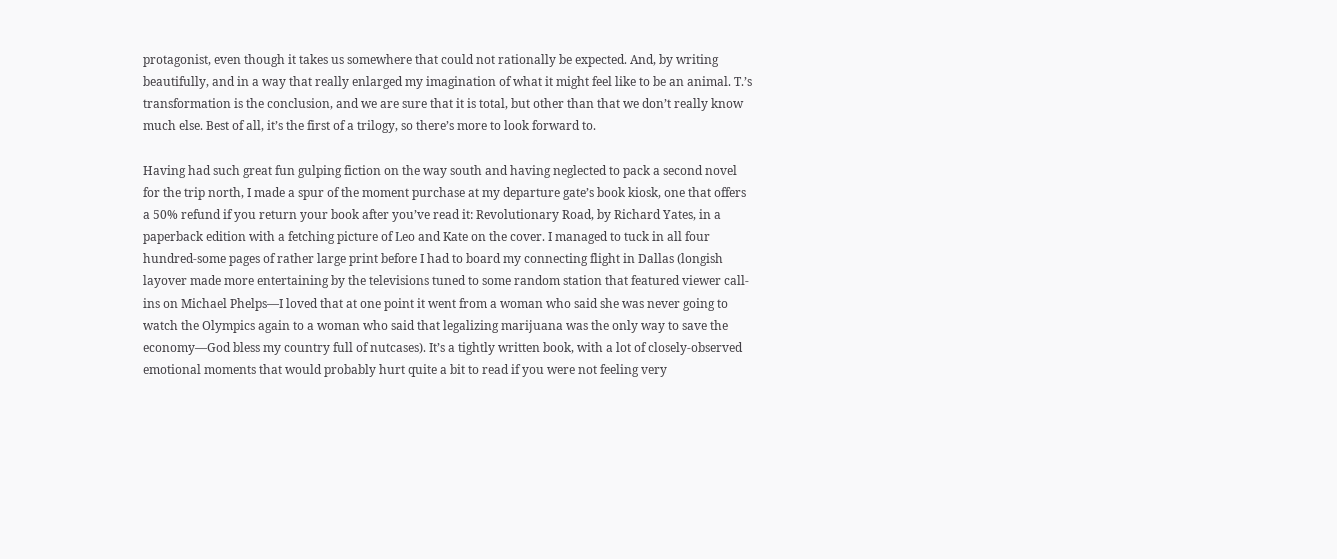protagonist, even though it takes us somewhere that could not rationally be expected. And, by writing beautifully, and in a way that really enlarged my imagination of what it might feel like to be an animal. T.’s transformation is the conclusion, and we are sure that it is total, but other than that we don’t really know much else. Best of all, it’s the first of a trilogy, so there’s more to look forward to.

Having had such great fun gulping fiction on the way south and having neglected to pack a second novel for the trip north, I made a spur of the moment purchase at my departure gate’s book kiosk, one that offers a 50% refund if you return your book after you’ve read it: Revolutionary Road, by Richard Yates, in a paperback edition with a fetching picture of Leo and Kate on the cover. I managed to tuck in all four hundred-some pages of rather large print before I had to board my connecting flight in Dallas (longish layover made more entertaining by the televisions tuned to some random station that featured viewer call-ins on Michael Phelps—I loved that at one point it went from a woman who said she was never going to watch the Olympics again to a woman who said that legalizing marijuana was the only way to save the economy—God bless my country full of nutcases). It’s a tightly written book, with a lot of closely-observed emotional moments that would probably hurt quite a bit to read if you were not feeling very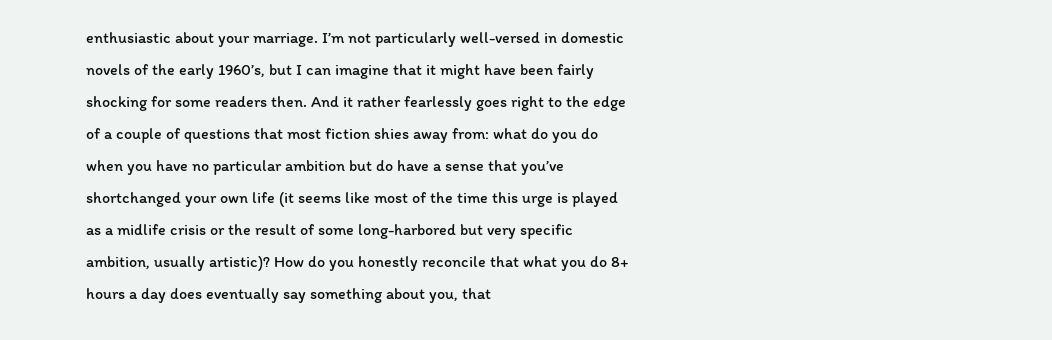enthusiastic about your marriage. I’m not particularly well-versed in domestic novels of the early 1960’s, but I can imagine that it might have been fairly shocking for some readers then. And it rather fearlessly goes right to the edge of a couple of questions that most fiction shies away from: what do you do when you have no particular ambition but do have a sense that you’ve shortchanged your own life (it seems like most of the time this urge is played as a midlife crisis or the result of some long-harbored but very specific ambition, usually artistic)? How do you honestly reconcile that what you do 8+ hours a day does eventually say something about you, that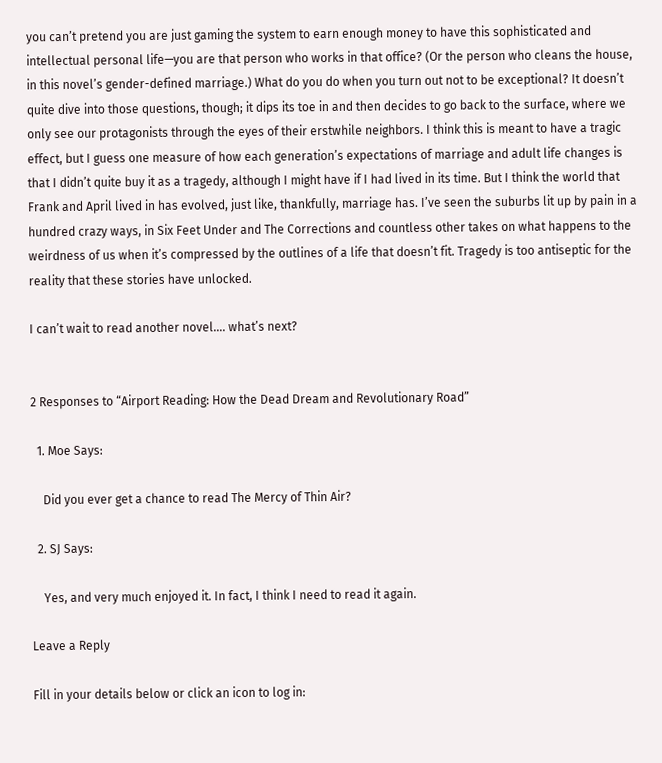you can’t pretend you are just gaming the system to earn enough money to have this sophisticated and intellectual personal life—you are that person who works in that office? (Or the person who cleans the house, in this novel’s gender-defined marriage.) What do you do when you turn out not to be exceptional? It doesn’t quite dive into those questions, though; it dips its toe in and then decides to go back to the surface, where we only see our protagonists through the eyes of their erstwhile neighbors. I think this is meant to have a tragic effect, but I guess one measure of how each generation’s expectations of marriage and adult life changes is that I didn’t quite buy it as a tragedy, although I might have if I had lived in its time. But I think the world that Frank and April lived in has evolved, just like, thankfully, marriage has. I’ve seen the suburbs lit up by pain in a hundred crazy ways, in Six Feet Under and The Corrections and countless other takes on what happens to the weirdness of us when it’s compressed by the outlines of a life that doesn’t fit. Tragedy is too antiseptic for the reality that these stories have unlocked.

I can’t wait to read another novel…. what’s next?


2 Responses to “Airport Reading: How the Dead Dream and Revolutionary Road”

  1. Moe Says:

    Did you ever get a chance to read The Mercy of Thin Air?

  2. SJ Says:

    Yes, and very much enjoyed it. In fact, I think I need to read it again.

Leave a Reply

Fill in your details below or click an icon to log in: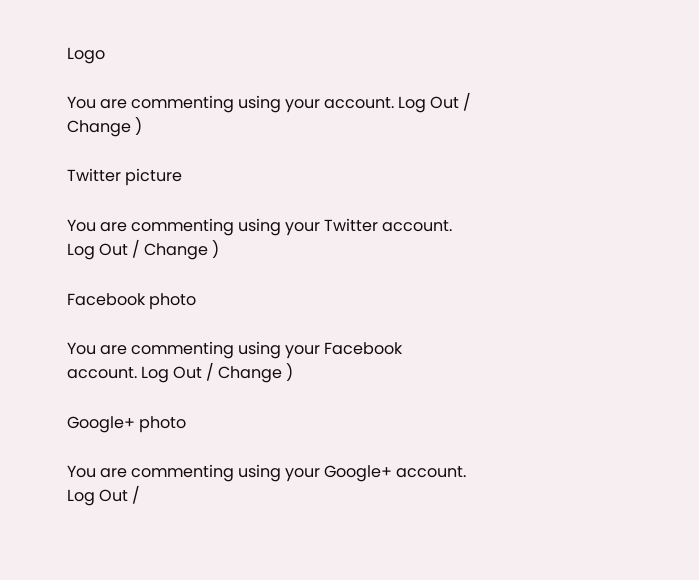Logo

You are commenting using your account. Log Out / Change )

Twitter picture

You are commenting using your Twitter account. Log Out / Change )

Facebook photo

You are commenting using your Facebook account. Log Out / Change )

Google+ photo

You are commenting using your Google+ account. Log Out /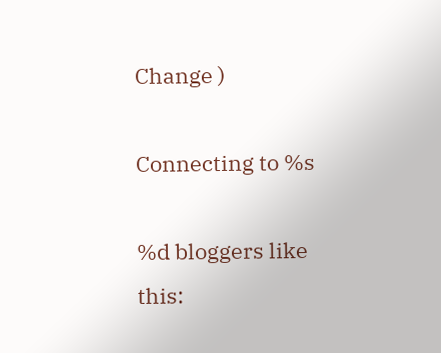Change )

Connecting to %s

%d bloggers like this: